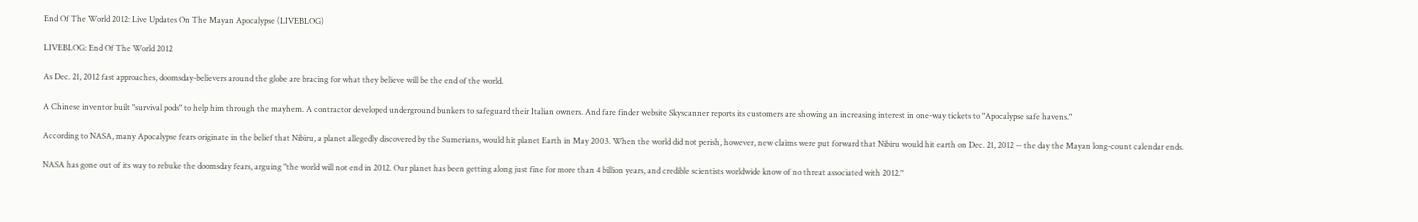End Of The World 2012: Live Updates On The Mayan Apocalypse (LIVEBLOG)

LIVEBLOG: End Of The World 2012

As Dec. 21, 2012 fast approaches, doomsday-believers around the globe are bracing for what they believe will be the end of the world.

A Chinese inventor built "survival pods" to help him through the mayhem. A contractor developed underground bunkers to safeguard their Italian owners. And fare finder website Skyscanner reports its customers are showing an increasing interest in one-way tickets to "Apocalypse safe havens."

According to NASA, many Apocalypse fears originate in the belief that Nibiru, a planet allegedly discovered by the Sumerians, would hit planet Earth in May 2003. When the world did not perish, however, new claims were put forward that Nibiru would hit earth on Dec. 21, 2012 -- the day the Mayan long-count calendar ends.

NASA has gone out of its way to rebuke the doomsday fears, arguing "the world will not end in 2012. Our planet has been getting along just fine for more than 4 billion years, and credible scientists worldwide know of no threat associated with 2012."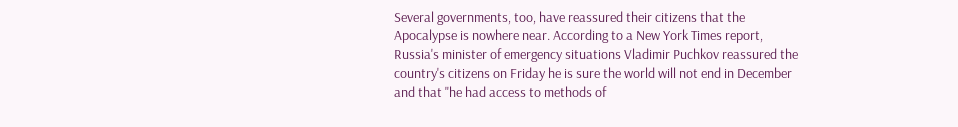Several governments, too, have reassured their citizens that the Apocalypse is nowhere near. According to a New York Times report, Russia's minister of emergency situations Vladimir Puchkov reassured the country's citizens on Friday he is sure the world will not end in December and that "he had access to methods of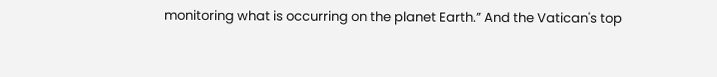monitoring what is occurring on the planet Earth.” And the Vatican's top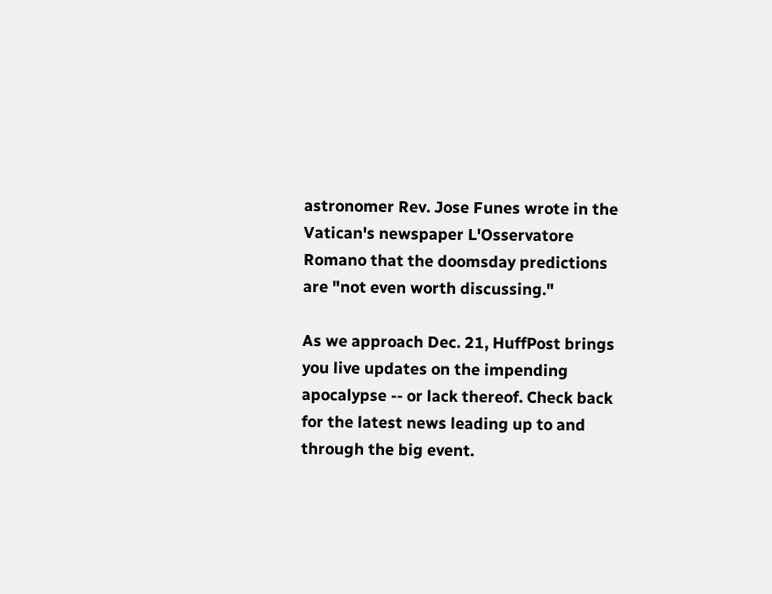astronomer Rev. Jose Funes wrote in the Vatican's newspaper L'Osservatore Romano that the doomsday predictions are "not even worth discussing."

As we approach Dec. 21, HuffPost brings you live updates on the impending apocalypse -- or lack thereof. Check back for the latest news leading up to and through the big event.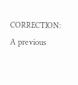CORRECTION: A previous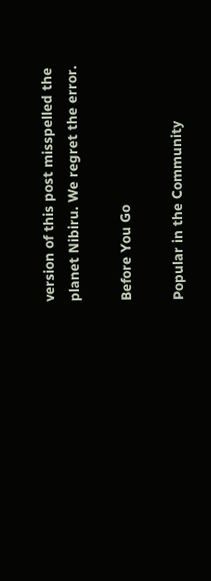version of this post misspelled the planet Nibiru. We regret the error.

Before You Go

Popular in the Community